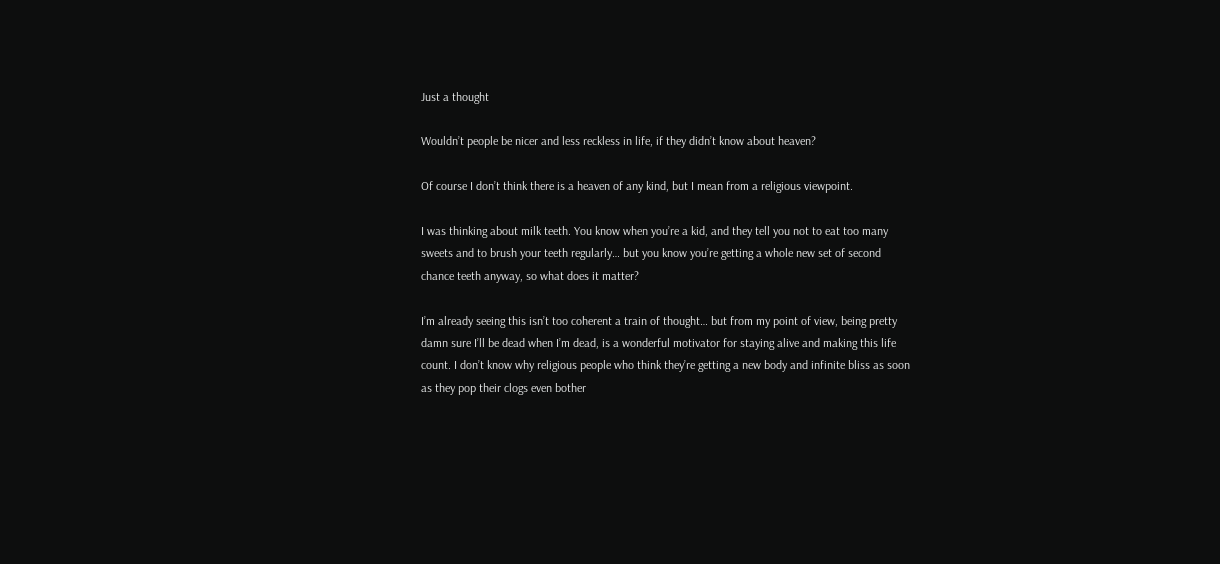Just a thought

Wouldn’t people be nicer and less reckless in life, if they didn’t know about heaven?

Of course I don’t think there is a heaven of any kind, but I mean from a religious viewpoint.

I was thinking about milk teeth. You know when you’re a kid, and they tell you not to eat too many sweets and to brush your teeth regularly… but you know you’re getting a whole new set of second chance teeth anyway, so what does it matter?

I’m already seeing this isn’t too coherent a train of thought… but from my point of view, being pretty damn sure I’ll be dead when I’m dead, is a wonderful motivator for staying alive and making this life count. I don’t know why religious people who think they’re getting a new body and infinite bliss as soon as they pop their clogs even bother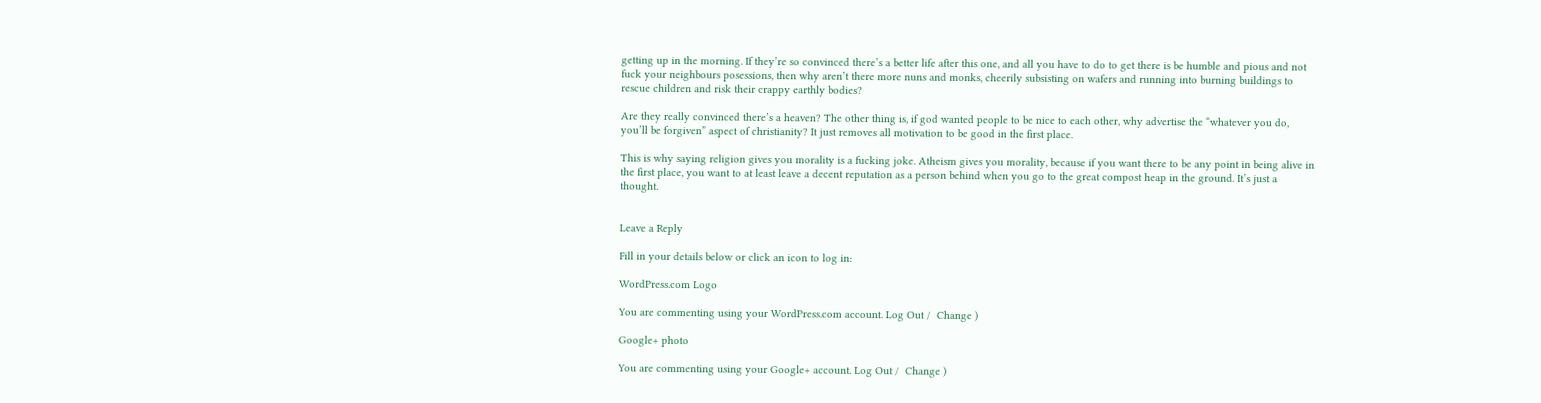getting up in the morning. If they’re so convinced there’s a better life after this one, and all you have to do to get there is be humble and pious and not fuck your neighbours posessions, then why aren’t there more nuns and monks, cheerily subsisting on wafers and running into burning buildings to rescue children and risk their crappy earthly bodies?

Are they really convinced there’s a heaven? The other thing is, if god wanted people to be nice to each other, why advertise the “whatever you do, you’ll be forgiven” aspect of christianity? It just removes all motivation to be good in the first place.

This is why saying religion gives you morality is a fucking joke. Atheism gives you morality, because if you want there to be any point in being alive in the first place, you want to at least leave a decent reputation as a person behind when you go to the great compost heap in the ground. It’s just a thought.


Leave a Reply

Fill in your details below or click an icon to log in:

WordPress.com Logo

You are commenting using your WordPress.com account. Log Out /  Change )

Google+ photo

You are commenting using your Google+ account. Log Out /  Change )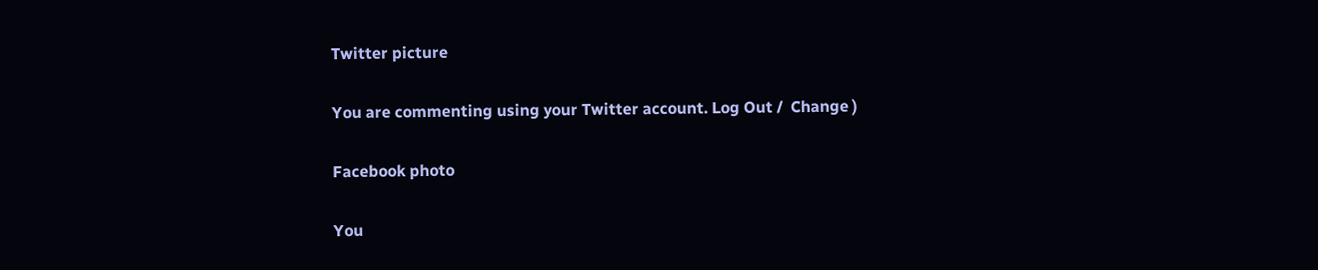Twitter picture

You are commenting using your Twitter account. Log Out /  Change )

Facebook photo

You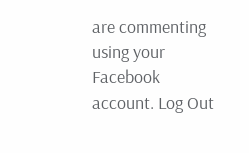are commenting using your Facebook account. Log Out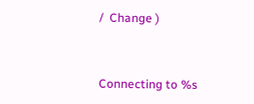/  Change )


Connecting to %s